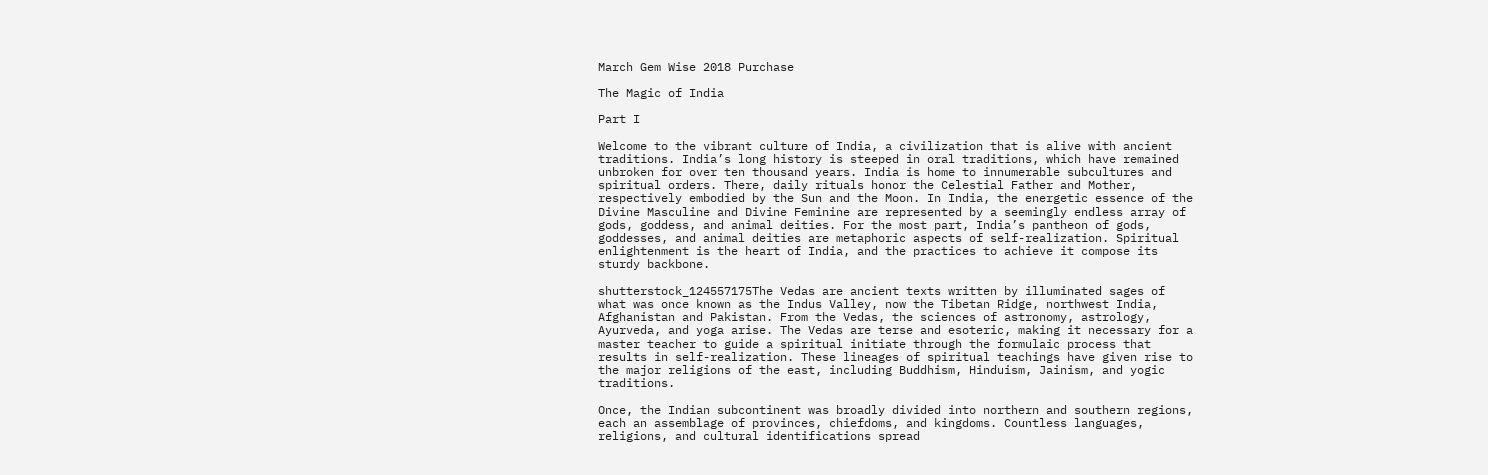March Gem Wise 2018 Purchase

The Magic of India

Part I

Welcome to the vibrant culture of India, a civilization that is alive with ancient traditions. India’s long history is steeped in oral traditions, which have remained unbroken for over ten thousand years. India is home to innumerable subcultures and spiritual orders. There, daily rituals honor the Celestial Father and Mother, respectively embodied by the Sun and the Moon. In India, the energetic essence of the Divine Masculine and Divine Feminine are represented by a seemingly endless array of gods, goddess, and animal deities. For the most part, India’s pantheon of gods, goddesses, and animal deities are metaphoric aspects of self-realization. Spiritual enlightenment is the heart of India, and the practices to achieve it compose its sturdy backbone.

shutterstock_124557175The Vedas are ancient texts written by illuminated sages of what was once known as the Indus Valley, now the Tibetan Ridge, northwest India, Afghanistan and Pakistan. From the Vedas, the sciences of astronomy, astrology, Ayurveda, and yoga arise. The Vedas are terse and esoteric, making it necessary for a master teacher to guide a spiritual initiate through the formulaic process that results in self-realization. These lineages of spiritual teachings have given rise to the major religions of the east, including Buddhism, Hinduism, Jainism, and yogic traditions.

Once, the Indian subcontinent was broadly divided into northern and southern regions, each an assemblage of provinces, chiefdoms, and kingdoms. Countless languages, religions, and cultural identifications spread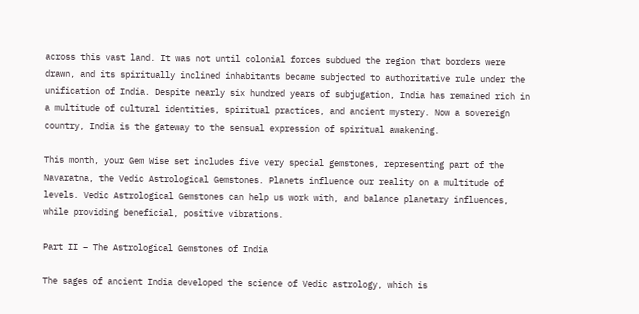across this vast land. It was not until colonial forces subdued the region that borders were drawn, and its spiritually inclined inhabitants became subjected to authoritative rule under the unification of India. Despite nearly six hundred years of subjugation, India has remained rich in a multitude of cultural identities, spiritual practices, and ancient mystery. Now a sovereign country, India is the gateway to the sensual expression of spiritual awakening.

This month, your Gem Wise set includes five very special gemstones, representing part of the Navaratna, the Vedic Astrological Gemstones. Planets influence our reality on a multitude of levels. Vedic Astrological Gemstones can help us work with, and balance planetary influences, while providing beneficial, positive vibrations.

Part II – The Astrological Gemstones of India

The sages of ancient India developed the science of Vedic astrology, which is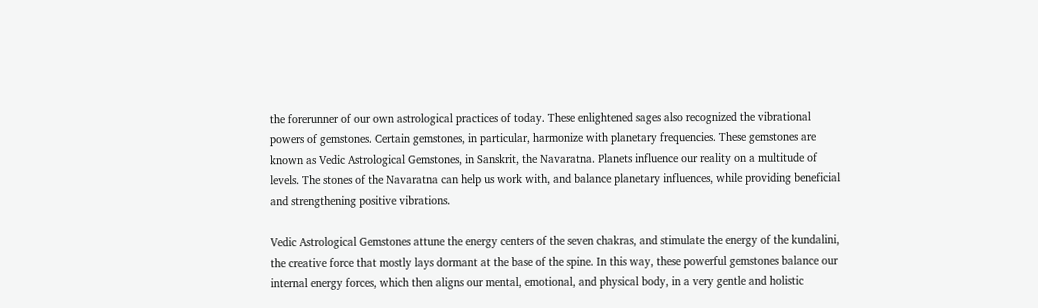the forerunner of our own astrological practices of today. These enlightened sages also recognized the vibrational powers of gemstones. Certain gemstones, in particular, harmonize with planetary frequencies. These gemstones are known as Vedic Astrological Gemstones, in Sanskrit, the Navaratna. Planets influence our reality on a multitude of levels. The stones of the Navaratna can help us work with, and balance planetary influences, while providing beneficial and strengthening positive vibrations.

Vedic Astrological Gemstones attune the energy centers of the seven chakras, and stimulate the energy of the kundalini, the creative force that mostly lays dormant at the base of the spine. In this way, these powerful gemstones balance our internal energy forces, which then aligns our mental, emotional, and physical body, in a very gentle and holistic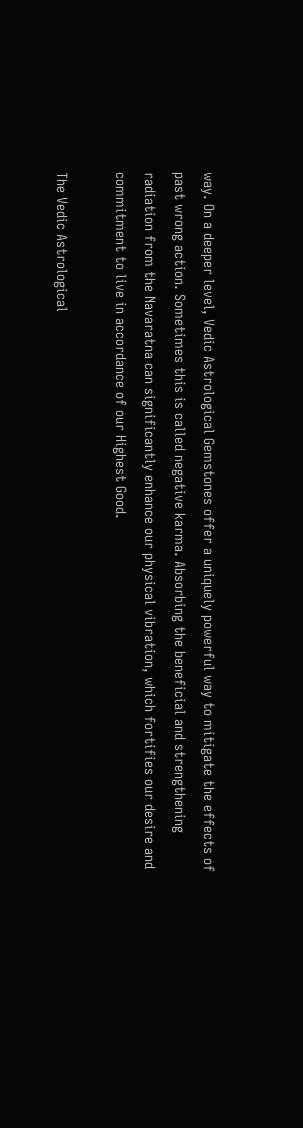way. On a deeper level, Vedic Astrological Gemstones offer a uniquely powerful way to mitigate the effects of past wrong action. Sometimes this is called negative karma. Absorbing the beneficial and strengthening radiation from the Navaratna can significantly enhance our physical vibration, which fortifies our desire and commitment to live in accordance of our Highest Good.

The Vedic Astrological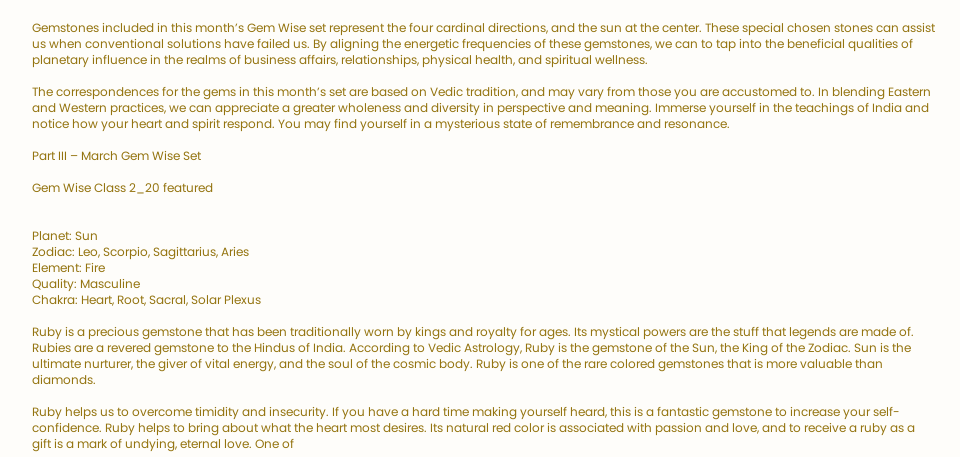Gemstones included in this month’s Gem Wise set represent the four cardinal directions, and the sun at the center. These special chosen stones can assist us when conventional solutions have failed us. By aligning the energetic frequencies of these gemstones, we can to tap into the beneficial qualities of planetary influence in the realms of business affairs, relationships, physical health, and spiritual wellness.

The correspondences for the gems in this month’s set are based on Vedic tradition, and may vary from those you are accustomed to. In blending Eastern and Western practices, we can appreciate a greater wholeness and diversity in perspective and meaning. Immerse yourself in the teachings of India and notice how your heart and spirit respond. You may find yourself in a mysterious state of remembrance and resonance.

Part III – March Gem Wise Set

Gem Wise Class 2_20 featured


Planet: Sun
Zodiac: Leo, Scorpio, Sagittarius, Aries
Element: Fire
Quality: Masculine
Chakra: Heart, Root, Sacral, Solar Plexus

Ruby is a precious gemstone that has been traditionally worn by kings and royalty for ages. Its mystical powers are the stuff that legends are made of. Rubies are a revered gemstone to the Hindus of India. According to Vedic Astrology, Ruby is the gemstone of the Sun, the King of the Zodiac. Sun is the ultimate nurturer, the giver of vital energy, and the soul of the cosmic body. Ruby is one of the rare colored gemstones that is more valuable than diamonds.

Ruby helps us to overcome timidity and insecurity. If you have a hard time making yourself heard, this is a fantastic gemstone to increase your self-confidence. Ruby helps to bring about what the heart most desires. Its natural red color is associated with passion and love, and to receive a ruby as a gift is a mark of undying, eternal love. One of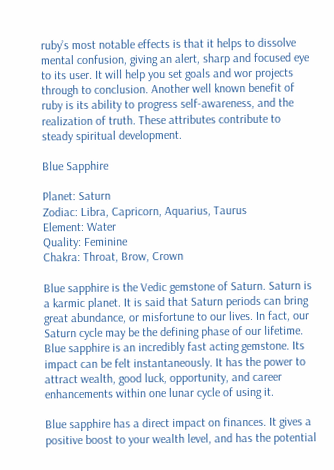ruby’s most notable effects is that it helps to dissolve mental confusion, giving an alert, sharp and focused eye to its user. It will help you set goals and wor projects through to conclusion. Another well known benefit of ruby is its ability to progress self-awareness, and the realization of truth. These attributes contribute to steady spiritual development.

Blue Sapphire

Planet: Saturn
Zodiac: Libra, Capricorn, Aquarius, Taurus
Element: Water
Quality: Feminine
Chakra: Throat, Brow, Crown

Blue sapphire is the Vedic gemstone of Saturn. Saturn is a karmic planet. It is said that Saturn periods can bring great abundance, or misfortune to our lives. In fact, our Saturn cycle may be the defining phase of our lifetime. Blue sapphire is an incredibly fast acting gemstone. Its impact can be felt instantaneously. It has the power to attract wealth, good luck, opportunity, and career enhancements within one lunar cycle of using it.

Blue sapphire has a direct impact on finances. It gives a positive boost to your wealth level, and has the potential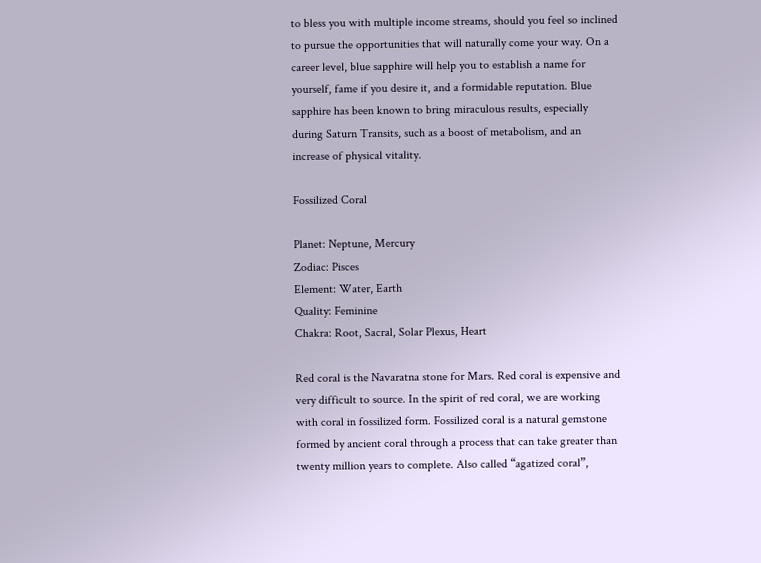to bless you with multiple income streams, should you feel so inclined to pursue the opportunities that will naturally come your way. On a career level, blue sapphire will help you to establish a name for yourself, fame if you desire it, and a formidable reputation. Blue sapphire has been known to bring miraculous results, especially during Saturn Transits, such as a boost of metabolism, and an increase of physical vitality.

Fossilized Coral

Planet: Neptune, Mercury
Zodiac: Pisces
Element: Water, Earth
Quality: Feminine
Chakra: Root, Sacral, Solar Plexus, Heart

Red coral is the Navaratna stone for Mars. Red coral is expensive and very difficult to source. In the spirit of red coral, we are working with coral in fossilized form. Fossilized coral is a natural gemstone formed by ancient coral through a process that can take greater than twenty million years to complete. Also called “agatized coral”,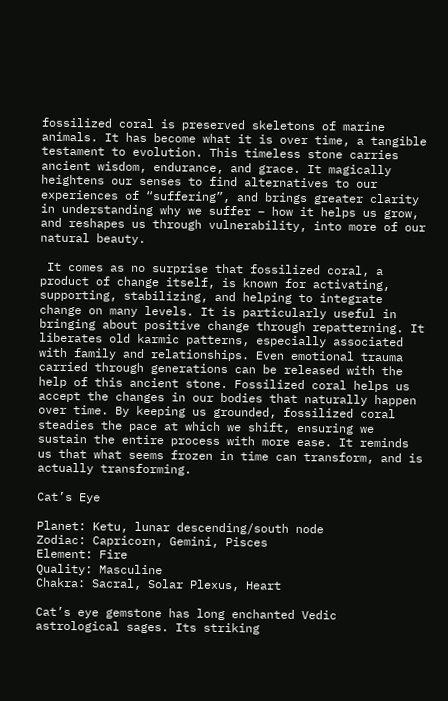fossilized coral is preserved skeletons of marine animals. It has become what it is over time, a tangible testament to evolution. This timeless stone carries ancient wisdom, endurance, and grace. It magically heightens our senses to find alternatives to our experiences of “suffering”, and brings greater clarity in understanding why we suffer – how it helps us grow, and reshapes us through vulnerability, into more of our natural beauty.

 It comes as no surprise that fossilized coral, a product of change itself, is known for activating, supporting, stabilizing, and helping to integrate change on many levels. It is particularly useful in bringing about positive change through repatterning. It liberates old karmic patterns, especially associated with family and relationships. Even emotional trauma carried through generations can be released with the help of this ancient stone. Fossilized coral helps us accept the changes in our bodies that naturally happen over time. By keeping us grounded, fossilized coral steadies the pace at which we shift, ensuring we sustain the entire process with more ease. It reminds us that what seems frozen in time can transform, and is actually transforming.

Cat’s Eye

Planet: Ketu, lunar descending/south node
Zodiac: Capricorn, Gemini, Pisces
Element: Fire
Quality: Masculine
Chakra: Sacral, Solar Plexus, Heart

Cat’s eye gemstone has long enchanted Vedic astrological sages. Its striking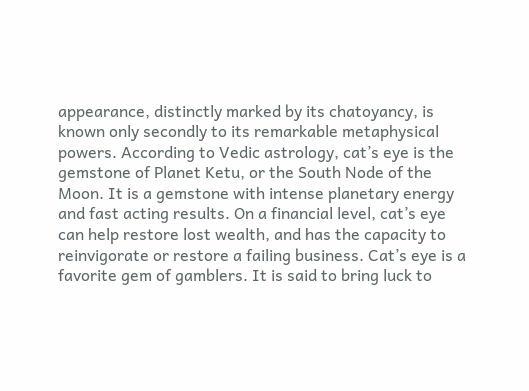appearance, distinctly marked by its chatoyancy, is known only secondly to its remarkable metaphysical powers. According to Vedic astrology, cat’s eye is the gemstone of Planet Ketu, or the South Node of the Moon. It is a gemstone with intense planetary energy and fast acting results. On a financial level, cat’s eye can help restore lost wealth, and has the capacity to reinvigorate or restore a failing business. Cat’s eye is a favorite gem of gamblers. It is said to bring luck to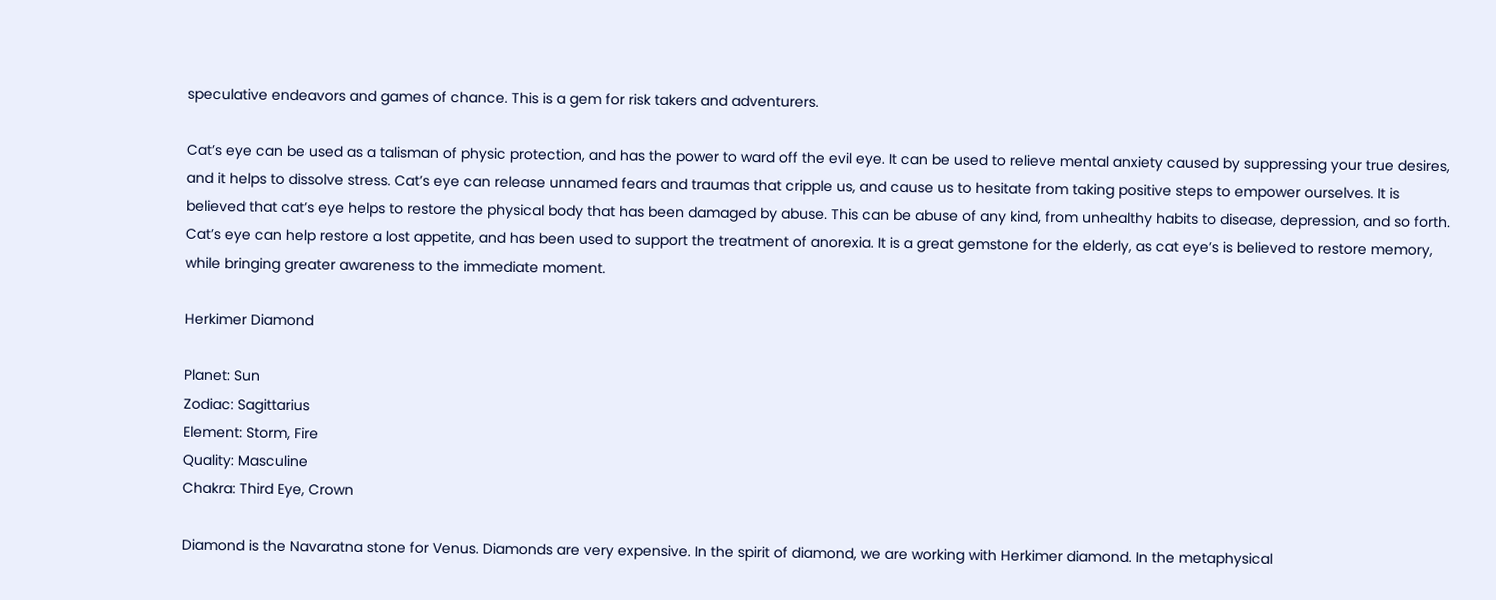speculative endeavors and games of chance. This is a gem for risk takers and adventurers.

Cat’s eye can be used as a talisman of physic protection, and has the power to ward off the evil eye. It can be used to relieve mental anxiety caused by suppressing your true desires, and it helps to dissolve stress. Cat’s eye can release unnamed fears and traumas that cripple us, and cause us to hesitate from taking positive steps to empower ourselves. It is believed that cat’s eye helps to restore the physical body that has been damaged by abuse. This can be abuse of any kind, from unhealthy habits to disease, depression, and so forth. Cat’s eye can help restore a lost appetite, and has been used to support the treatment of anorexia. It is a great gemstone for the elderly, as cat eye’s is believed to restore memory, while bringing greater awareness to the immediate moment.

Herkimer Diamond

Planet: Sun
Zodiac: Sagittarius
Element: Storm, Fire
Quality: Masculine
Chakra: Third Eye, Crown

Diamond is the Navaratna stone for Venus. Diamonds are very expensive. In the spirit of diamond, we are working with Herkimer diamond. In the metaphysical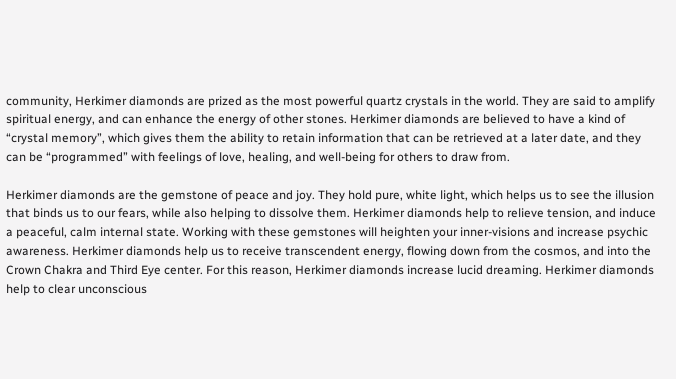community, Herkimer diamonds are prized as the most powerful quartz crystals in the world. They are said to amplify spiritual energy, and can enhance the energy of other stones. Herkimer diamonds are believed to have a kind of “crystal memory”, which gives them the ability to retain information that can be retrieved at a later date, and they can be “programmed” with feelings of love, healing, and well-being for others to draw from.

Herkimer diamonds are the gemstone of peace and joy. They hold pure, white light, which helps us to see the illusion that binds us to our fears, while also helping to dissolve them. Herkimer diamonds help to relieve tension, and induce a peaceful, calm internal state. Working with these gemstones will heighten your inner-visions and increase psychic awareness. Herkimer diamonds help us to receive transcendent energy, flowing down from the cosmos, and into the Crown Chakra and Third Eye center. For this reason, Herkimer diamonds increase lucid dreaming. Herkimer diamonds help to clear unconscious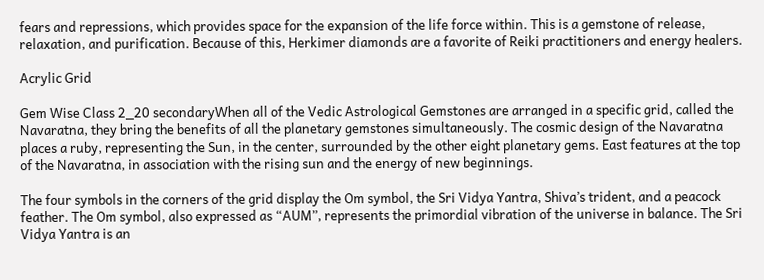fears and repressions, which provides space for the expansion of the life force within. This is a gemstone of release, relaxation, and purification. Because of this, Herkimer diamonds are a favorite of Reiki practitioners and energy healers.

Acrylic Grid

Gem Wise Class 2_20 secondaryWhen all of the Vedic Astrological Gemstones are arranged in a specific grid, called the Navaratna, they bring the benefits of all the planetary gemstones simultaneously. The cosmic design of the Navaratna places a ruby, representing the Sun, in the center, surrounded by the other eight planetary gems. East features at the top of the Navaratna, in association with the rising sun and the energy of new beginnings.

The four symbols in the corners of the grid display the Om symbol, the Sri Vidya Yantra, Shiva’s trident, and a peacock feather. The Om symbol, also expressed as “AUM”, represents the primordial vibration of the universe in balance. The Sri Vidya Yantra is an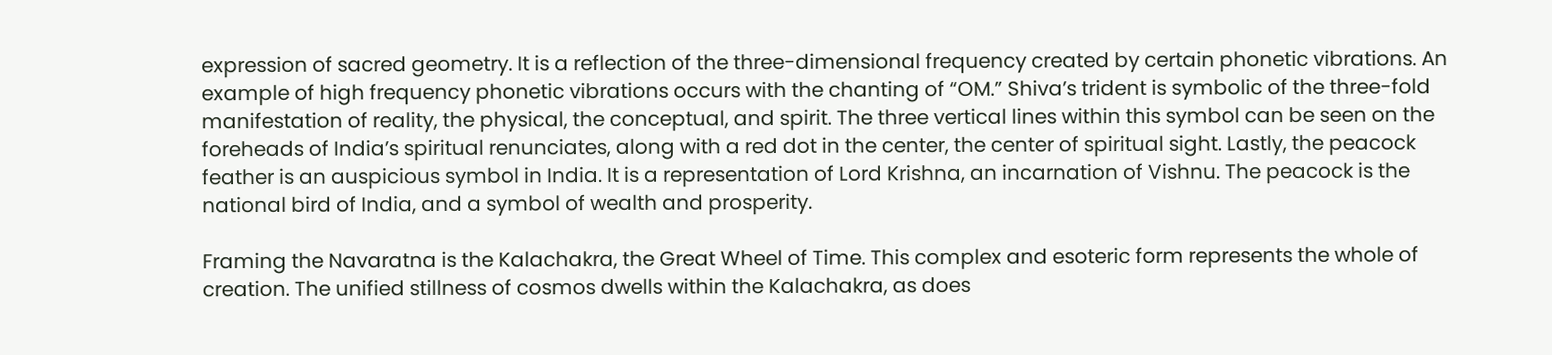expression of sacred geometry. It is a reflection of the three-dimensional frequency created by certain phonetic vibrations. An example of high frequency phonetic vibrations occurs with the chanting of “OM.” Shiva’s trident is symbolic of the three-fold manifestation of reality, the physical, the conceptual, and spirit. The three vertical lines within this symbol can be seen on the foreheads of India’s spiritual renunciates, along with a red dot in the center, the center of spiritual sight. Lastly, the peacock feather is an auspicious symbol in India. It is a representation of Lord Krishna, an incarnation of Vishnu. The peacock is the national bird of India, and a symbol of wealth and prosperity.

Framing the Navaratna is the Kalachakra, the Great Wheel of Time. This complex and esoteric form represents the whole of creation. The unified stillness of cosmos dwells within the Kalachakra, as does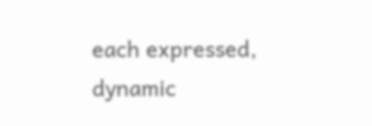each expressed, dynamic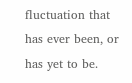fluctuation that has ever been, or has yet to be.